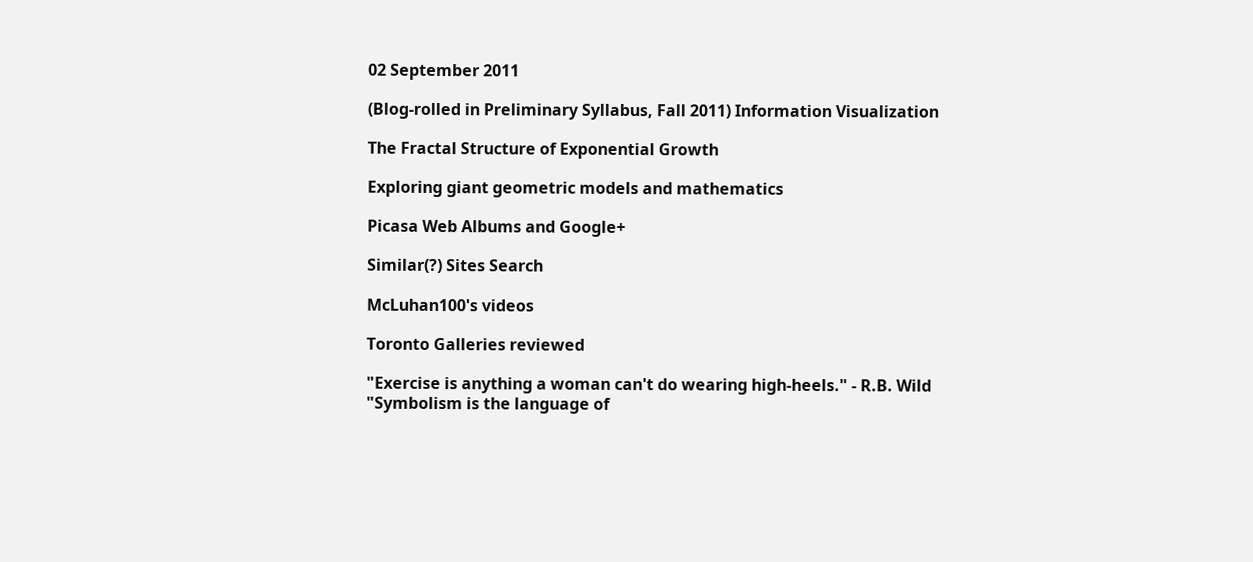02 September 2011

(Blog-rolled in Preliminary Syllabus, Fall 2011) Information Visualization

The Fractal Structure of Exponential Growth

Exploring giant geometric models and mathematics

Picasa Web Albums and Google+

Similar(?) Sites Search

McLuhan100's videos

Toronto Galleries reviewed

"Exercise is anything a woman can't do wearing high-heels." - R.B. Wild
"Symbolism is the language of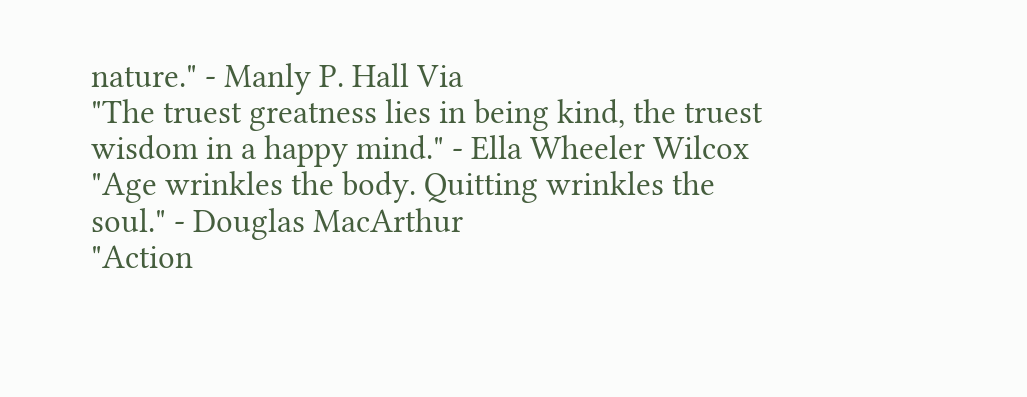nature." - Manly P. Hall Via
"The truest greatness lies in being kind, the truest wisdom in a happy mind." - Ella Wheeler Wilcox
"Age wrinkles the body. Quitting wrinkles the soul." - Douglas MacArthur
"Action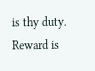is thy duty. Reward is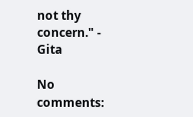not thy concern." - Gita

No comments: